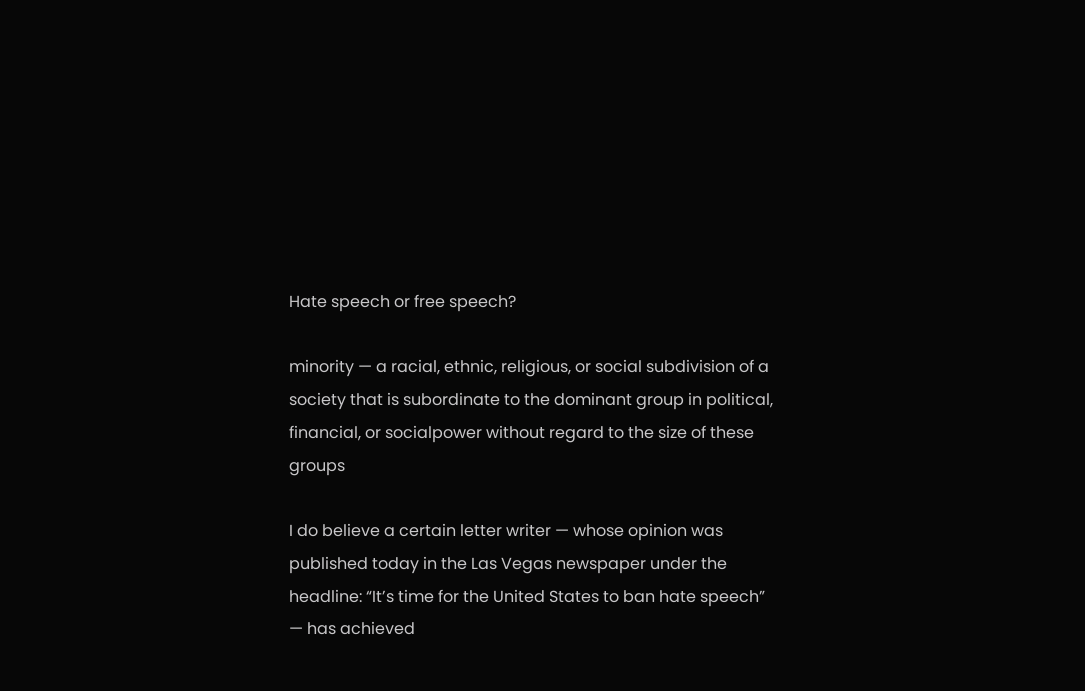Hate speech or free speech?

minority — a racial, ethnic, religious, or social subdivision of a society that is subordinate to the dominant group in political, financial, or socialpower without regard to the size of these groups

I do believe a certain letter writer — whose opinion was published today in the Las Vegas newspaper under the headline: “It’s time for the United States to ban hate speech” — has achieved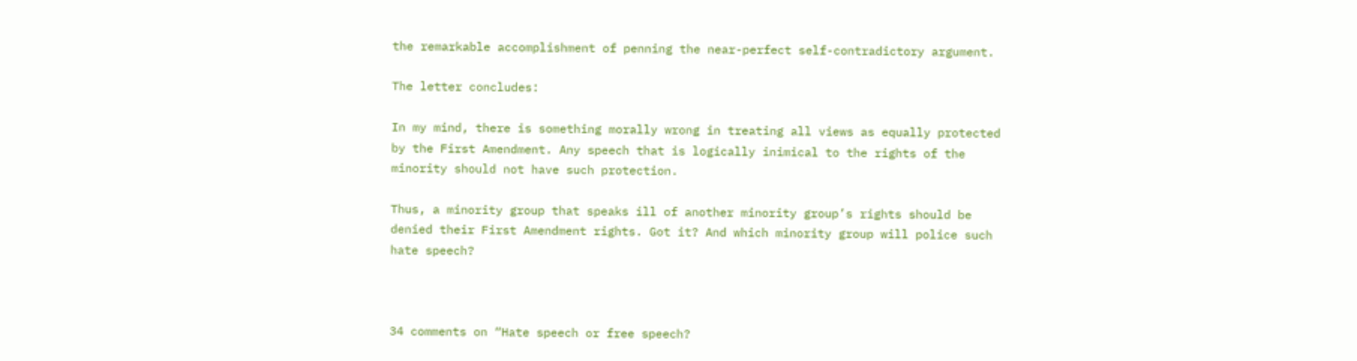the remarkable accomplishment of penning the near-perfect self-contradictory argument.

The letter concludes:

In my mind, there is something morally wrong in treating all views as equally protected by the First Amendment. Any speech that is logically inimical to the rights of the minority should not have such protection.

Thus, a minority group that speaks ill of another minority group’s rights should be denied their First Amendment rights. Got it? And which minority group will police such hate speech?



34 comments on “Hate speech or free speech?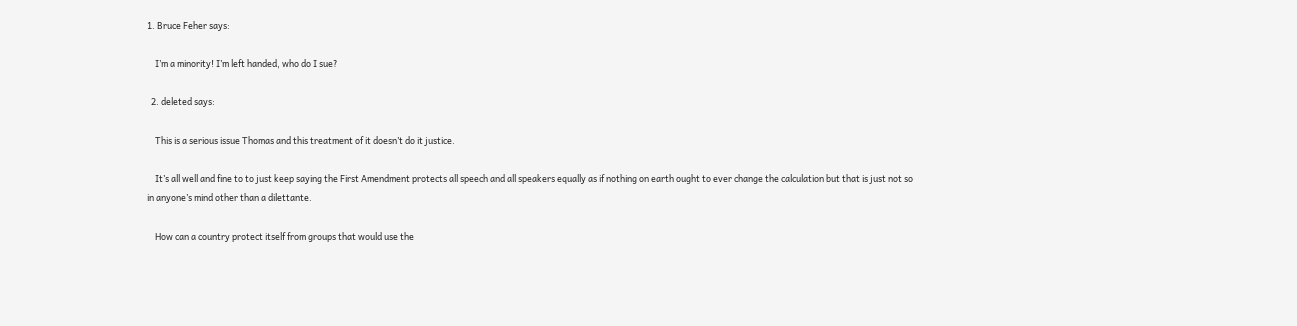1. Bruce Feher says:

    I’m a minority! I’m left handed, who do I sue?

  2. deleted says:

    This is a serious issue Thomas and this treatment of it doesn’t do it justice.

    It’s all well and fine to to just keep saying the First Amendment protects all speech and all speakers equally as if nothing on earth ought to ever change the calculation but that is just not so in anyone’s mind other than a dilettante.

    How can a country protect itself from groups that would use the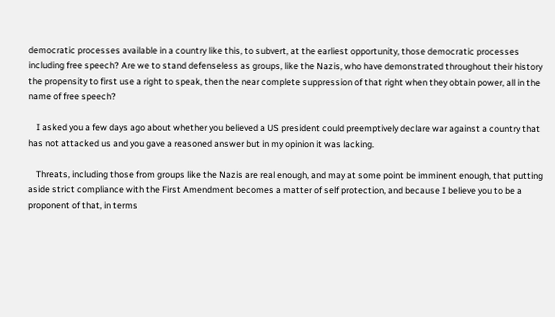democratic processes available in a country like this, to subvert, at the earliest opportunity, those democratic processes including free speech? Are we to stand defenseless as groups, like the Nazis, who have demonstrated throughout their history the propensity to first use a right to speak, then the near complete suppression of that right when they obtain power, all in the name of free speech?

    I asked you a few days ago about whether you believed a US president could preemptively declare war against a country that has not attacked us and you gave a reasoned answer but in my opinion it was lacking.

    Threats, including those from groups like the Nazis are real enough, and may at some point be imminent enough, that putting aside strict compliance with the First Amendment becomes a matter of self protection, and because I believe you to be a proponent of that, in terms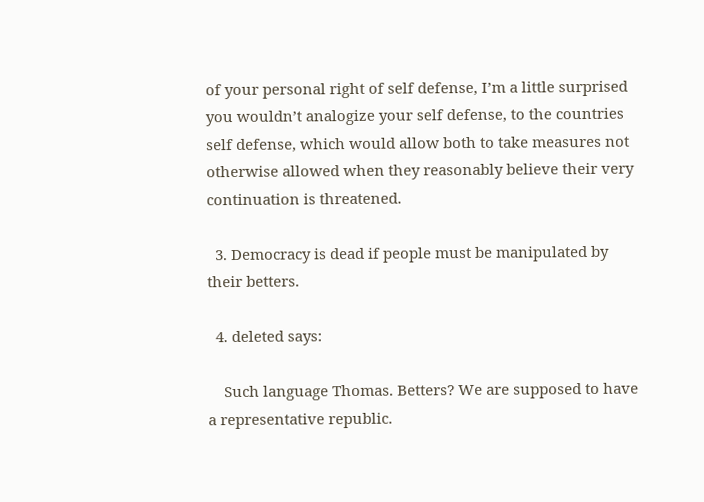of your personal right of self defense, I’m a little surprised you wouldn’t analogize your self defense, to the countries self defense, which would allow both to take measures not otherwise allowed when they reasonably believe their very continuation is threatened.

  3. Democracy is dead if people must be manipulated by their betters.

  4. deleted says:

    Such language Thomas. Betters? We are supposed to have a representative republic.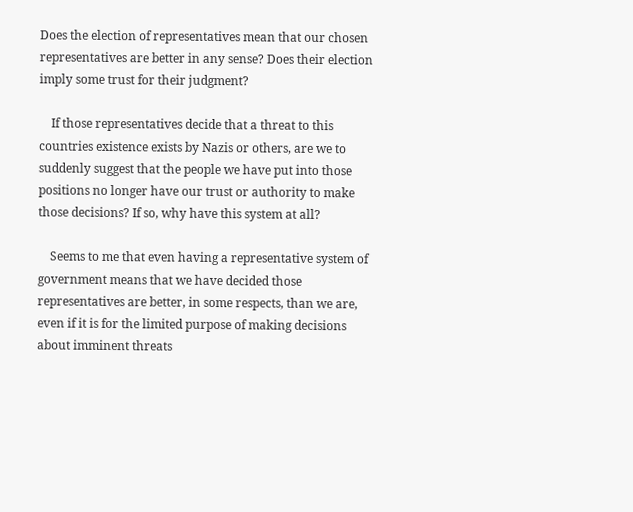Does the election of representatives mean that our chosen representatives are better in any sense? Does their election imply some trust for their judgment?

    If those representatives decide that a threat to this countries existence exists by Nazis or others, are we to suddenly suggest that the people we have put into those positions no longer have our trust or authority to make those decisions? If so, why have this system at all?

    Seems to me that even having a representative system of government means that we have decided those representatives are better, in some respects, than we are, even if it is for the limited purpose of making decisions about imminent threats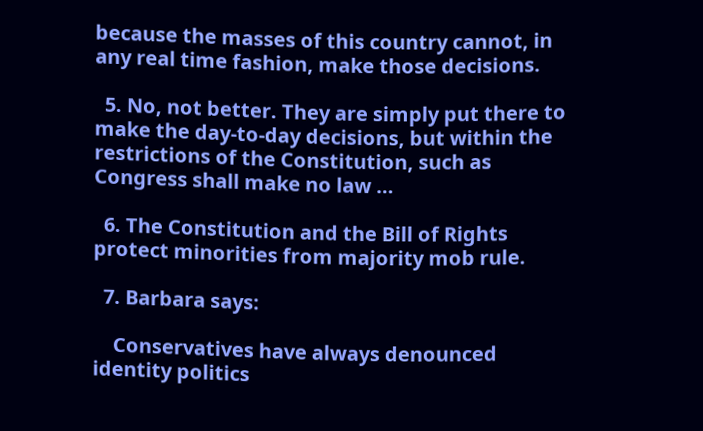because the masses of this country cannot, in any real time fashion, make those decisions.

  5. No, not better. They are simply put there to make the day-to-day decisions, but within the restrictions of the Constitution, such as Congress shall make no law …

  6. The Constitution and the Bill of Rights protect minorities from majority mob rule.

  7. Barbara says:

    Conservatives have always denounced identity politics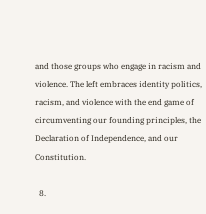and those groups who engage in racism and violence. The left embraces identity politics, racism, and violence with the end game of circumventing our founding principles, the Declaration of Independence, and our Constitution.

  8.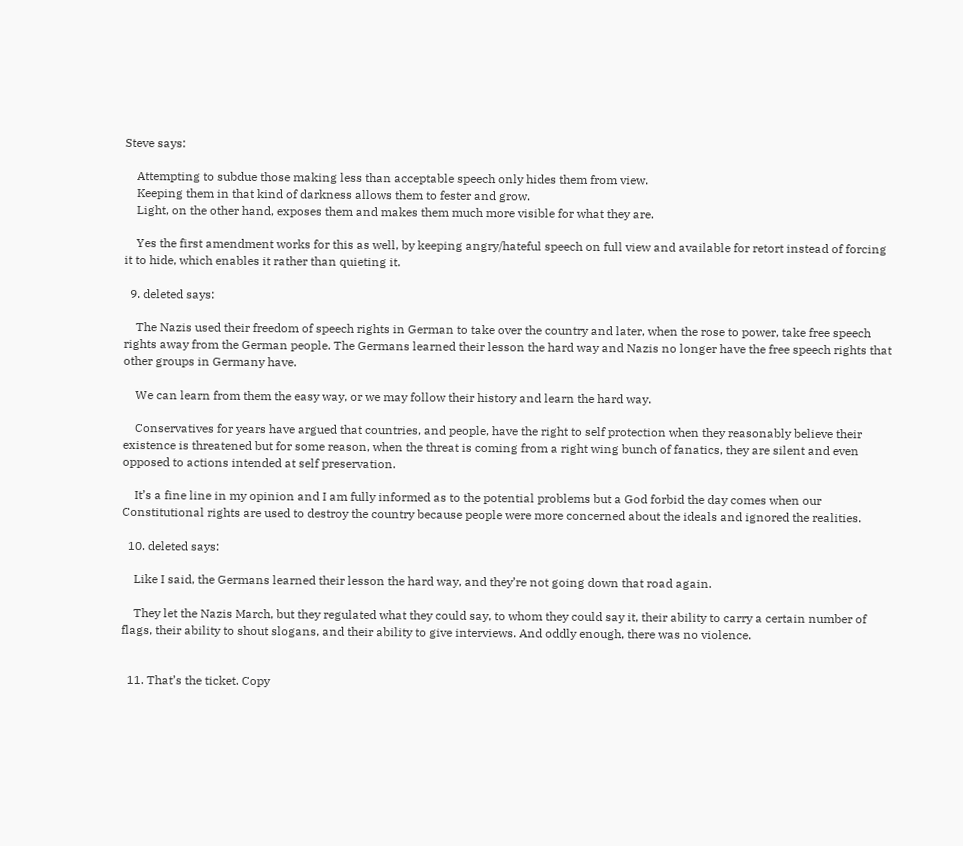Steve says:

    Attempting to subdue those making less than acceptable speech only hides them from view.
    Keeping them in that kind of darkness allows them to fester and grow.
    Light, on the other hand, exposes them and makes them much more visible for what they are.

    Yes the first amendment works for this as well, by keeping angry/hateful speech on full view and available for retort instead of forcing it to hide, which enables it rather than quieting it.

  9. deleted says:

    The Nazis used their freedom of speech rights in German to take over the country and later, when the rose to power, take free speech rights away from the German people. The Germans learned their lesson the hard way and Nazis no longer have the free speech rights that other groups in Germany have.

    We can learn from them the easy way, or we may follow their history and learn the hard way.

    Conservatives for years have argued that countries, and people, have the right to self protection when they reasonably believe their existence is threatened but for some reason, when the threat is coming from a right wing bunch of fanatics, they are silent and even opposed to actions intended at self preservation.

    It’s a fine line in my opinion and I am fully informed as to the potential problems but a God forbid the day comes when our Constitutional rights are used to destroy the country because people were more concerned about the ideals and ignored the realities.

  10. deleted says:

    Like I said, the Germans learned their lesson the hard way, and they’re not going down that road again.

    They let the Nazis March, but they regulated what they could say, to whom they could say it, their ability to carry a certain number of flags, their ability to shout slogans, and their ability to give interviews. And oddly enough, there was no violence.


  11. That’s the ticket. Copy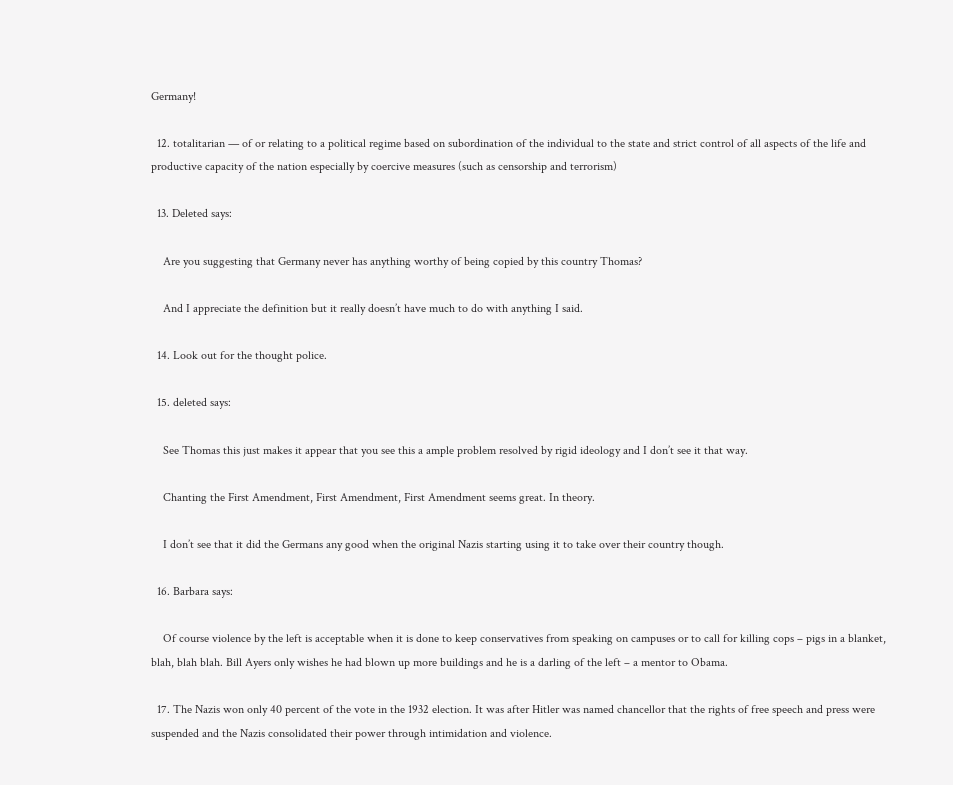Germany!

  12. totalitarian — of or relating to a political regime based on subordination of the individual to the state and strict control of all aspects of the life and productive capacity of the nation especially by coercive measures (such as censorship and terrorism)

  13. Deleted says:

    Are you suggesting that Germany never has anything worthy of being copied by this country Thomas?

    And I appreciate the definition but it really doesn’t have much to do with anything I said.

  14. Look out for the thought police.

  15. deleted says:

    See Thomas this just makes it appear that you see this a ample problem resolved by rigid ideology and I don’t see it that way.

    Chanting the First Amendment, First Amendment, First Amendment seems great. In theory.

    I don’t see that it did the Germans any good when the original Nazis starting using it to take over their country though.

  16. Barbara says:

    Of course violence by the left is acceptable when it is done to keep conservatives from speaking on campuses or to call for killing cops – pigs in a blanket, blah, blah blah. Bill Ayers only wishes he had blown up more buildings and he is a darling of the left – a mentor to Obama.

  17. The Nazis won only 40 percent of the vote in the 1932 election. It was after Hitler was named chancellor that the rights of free speech and press were suspended and the Nazis consolidated their power through intimidation and violence.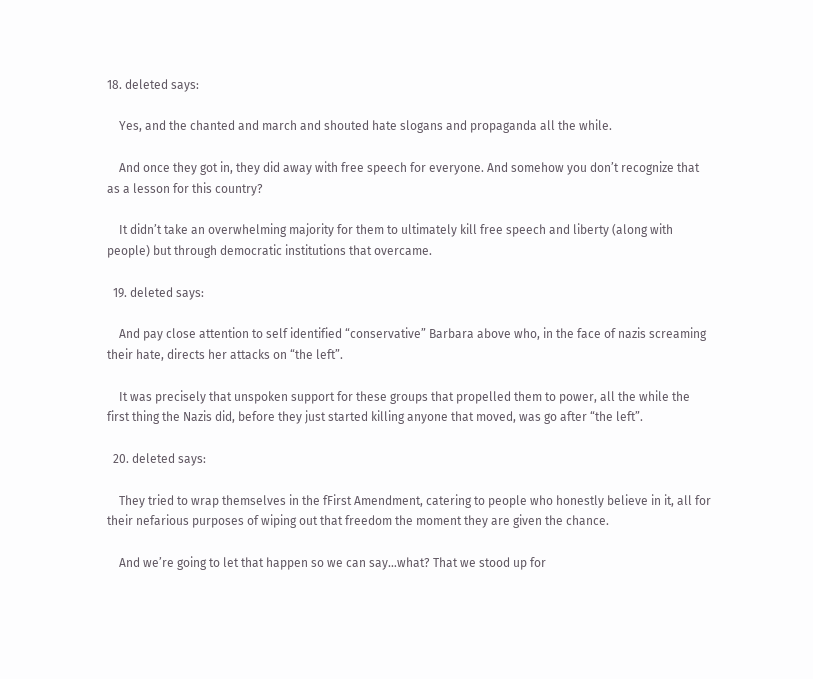18. deleted says:

    Yes, and the chanted and march and shouted hate slogans and propaganda all the while.

    And once they got in, they did away with free speech for everyone. And somehow you don’t recognize that as a lesson for this country?

    It didn’t take an overwhelming majority for them to ultimately kill free speech and liberty (along with people) but through democratic institutions that overcame.

  19. deleted says:

    And pay close attention to self identified “conservative” Barbara above who, in the face of nazis screaming their hate, directs her attacks on “the left”.

    It was precisely that unspoken support for these groups that propelled them to power, all the while the first thing the Nazis did, before they just started killing anyone that moved, was go after “the left”.

  20. deleted says:

    They tried to wrap themselves in the fFirst Amendment, catering to people who honestly believe in it, all for their nefarious purposes of wiping out that freedom the moment they are given the chance.

    And we’re going to let that happen so we can say…what? That we stood up for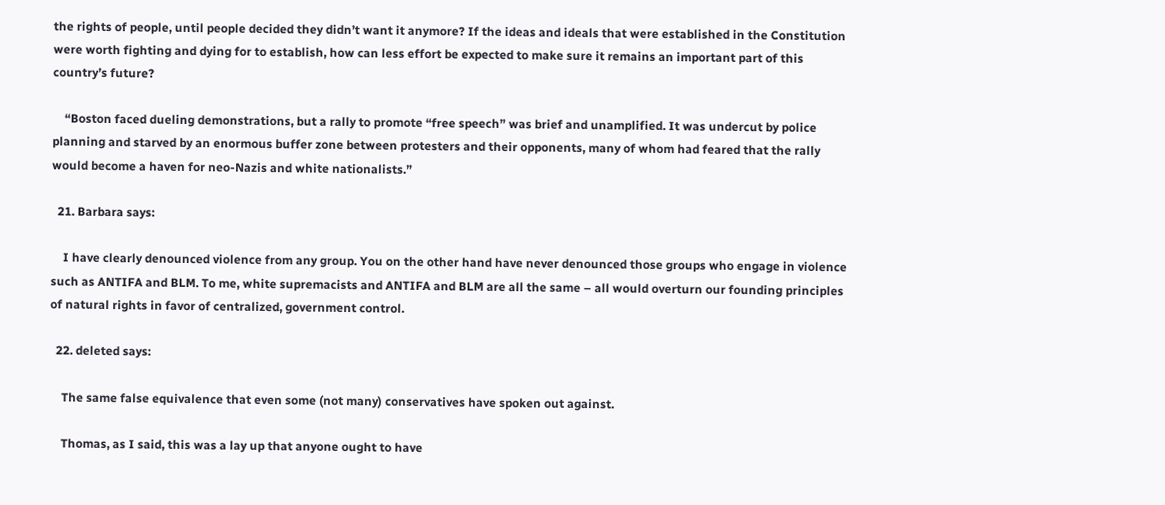the rights of people, until people decided they didn’t want it anymore? If the ideas and ideals that were established in the Constitution were worth fighting and dying for to establish, how can less effort be expected to make sure it remains an important part of this country’s future?

    “Boston faced dueling demonstrations, but a rally to promote “free speech” was brief and unamplified. It was undercut by police planning and starved by an enormous buffer zone between protesters and their opponents, many of whom had feared that the rally would become a haven for neo-Nazis and white nationalists.”

  21. Barbara says:

    I have clearly denounced violence from any group. You on the other hand have never denounced those groups who engage in violence such as ANTIFA and BLM. To me, white supremacists and ANTIFA and BLM are all the same – all would overturn our founding principles of natural rights in favor of centralized, government control.

  22. deleted says:

    The same false equivalence that even some (not many) conservatives have spoken out against.

    Thomas, as I said, this was a lay up that anyone ought to have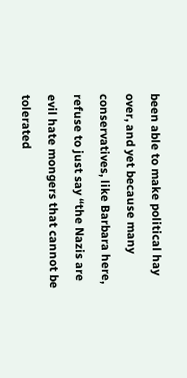been able to make political hay over, and yet because many conservatives, like Barbara here, refuse to just say “the Nazis are evil hate mongers that cannot be tolerated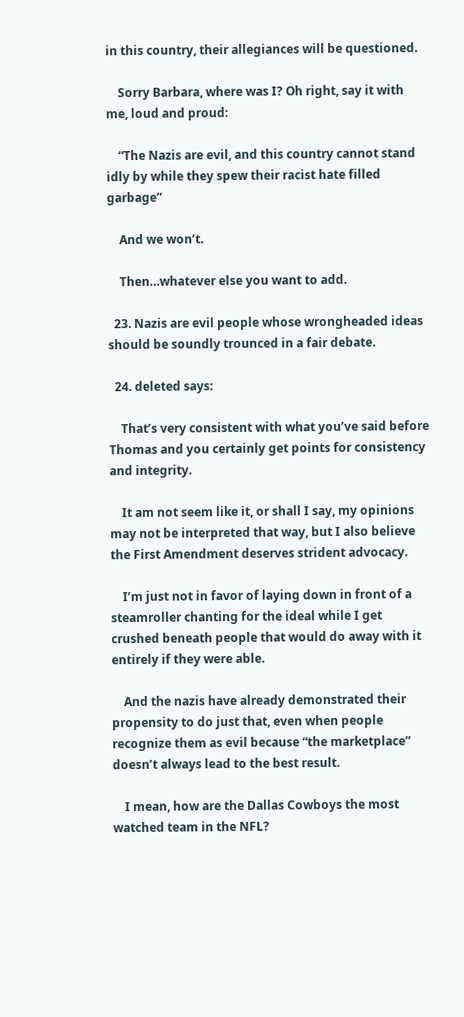in this country, their allegiances will be questioned.

    Sorry Barbara, where was I? Oh right, say it with me, loud and proud:

    “The Nazis are evil, and this country cannot stand idly by while they spew their racist hate filled garbage”

    And we won’t.

    Then…whatever else you want to add.

  23. Nazis are evil people whose wrongheaded ideas should be soundly trounced in a fair debate.

  24. deleted says:

    That’s very consistent with what you’ve said before Thomas and you certainly get points for consistency and integrity.

    It am not seem like it, or shall I say, my opinions may not be interpreted that way, but I also believe the First Amendment deserves strident advocacy.

    I’m just not in favor of laying down in front of a steamroller chanting for the ideal while I get crushed beneath people that would do away with it entirely if they were able.

    And the nazis have already demonstrated their propensity to do just that, even when people recognize them as evil because “the marketplace” doesn’t always lead to the best result.

    I mean, how are the Dallas Cowboys the most watched team in the NFL?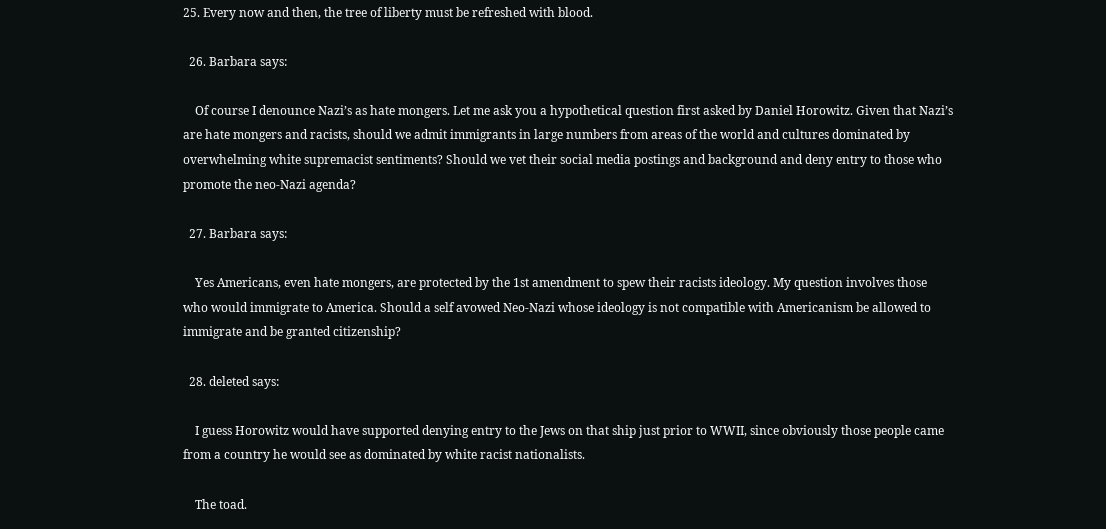25. Every now and then, the tree of liberty must be refreshed with blood.

  26. Barbara says:

    Of course I denounce Nazi’s as hate mongers. Let me ask you a hypothetical question first asked by Daniel Horowitz. Given that Nazi’s are hate mongers and racists, should we admit immigrants in large numbers from areas of the world and cultures dominated by overwhelming white supremacist sentiments? Should we vet their social media postings and background and deny entry to those who promote the neo-Nazi agenda?

  27. Barbara says:

    Yes Americans, even hate mongers, are protected by the 1st amendment to spew their racists ideology. My question involves those who would immigrate to America. Should a self avowed Neo-Nazi whose ideology is not compatible with Americanism be allowed to immigrate and be granted citizenship?

  28. deleted says:

    I guess Horowitz would have supported denying entry to the Jews on that ship just prior to WWII, since obviously those people came from a country he would see as dominated by white racist nationalists.

    The toad.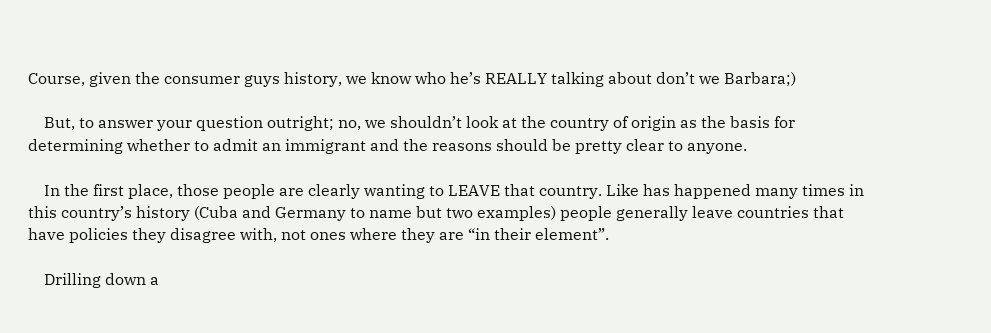Course, given the consumer guys history, we know who he’s REALLY talking about don’t we Barbara;)

    But, to answer your question outright; no, we shouldn’t look at the country of origin as the basis for determining whether to admit an immigrant and the reasons should be pretty clear to anyone.

    In the first place, those people are clearly wanting to LEAVE that country. Like has happened many times in this country’s history (Cuba and Germany to name but two examples) people generally leave countries that have policies they disagree with, not ones where they are “in their element”.

    Drilling down a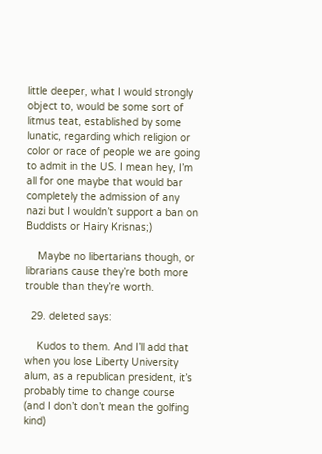little deeper, what I would strongly object to, would be some sort of litmus teat, established by some lunatic, regarding which religion or color or race of people we are going to admit in the US. I mean hey, I’m all for one maybe that would bar completely the admission of any nazi but I wouldn’t support a ban on Buddists or Hairy Krisnas;)

    Maybe no libertarians though, or librarians cause they’re both more trouble than they’re worth.

  29. deleted says:

    Kudos to them. And I’ll add that when you lose Liberty University alum, as a republican president, it’s probably time to change course (and I don’t don’t mean the golfing kind)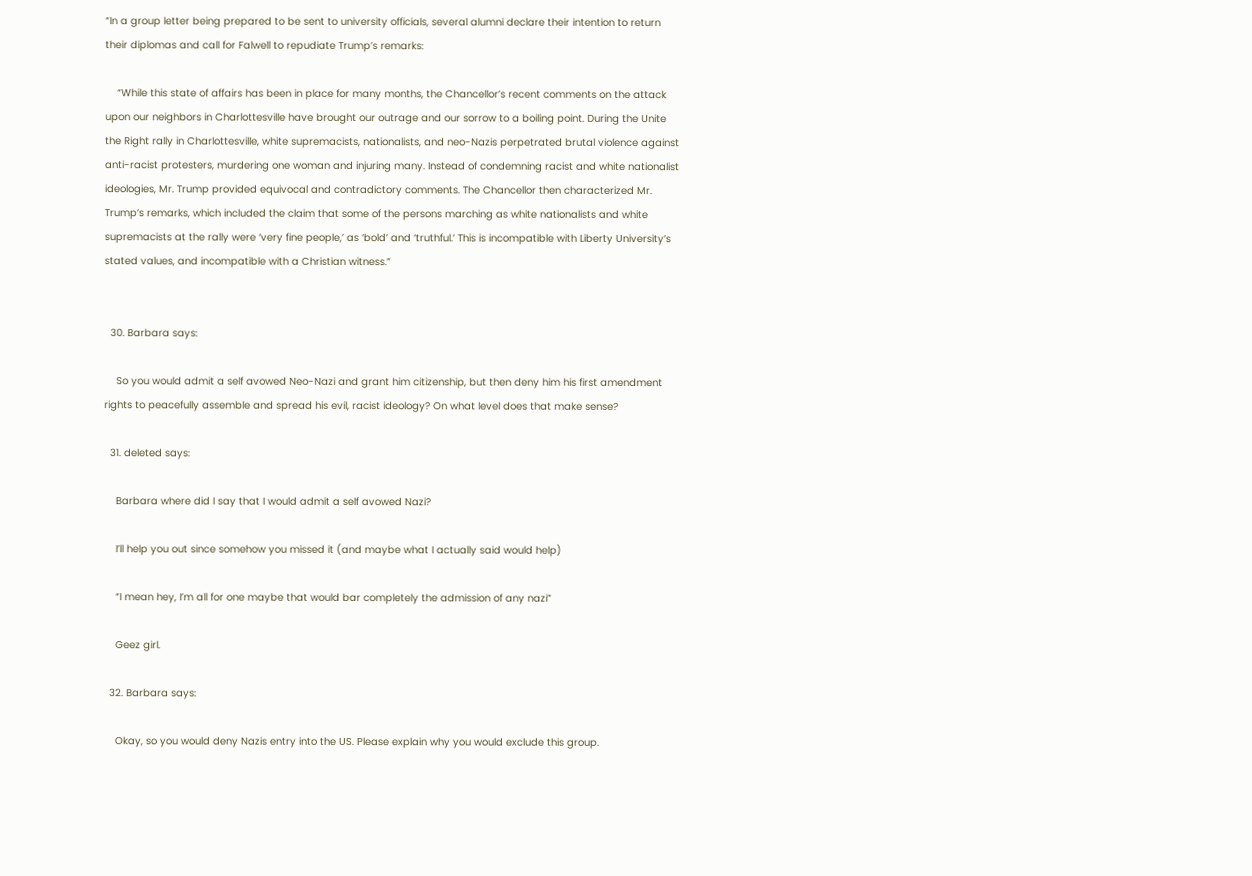“In a group letter being prepared to be sent to university officials, several alumni declare their intention to return their diplomas and call for Falwell to repudiate Trump’s remarks:

    “While this state of affairs has been in place for many months, the Chancellor’s recent comments on the attack upon our neighbors in Charlottesville have brought our outrage and our sorrow to a boiling point. During the Unite the Right rally in Charlottesville, white supremacists, nationalists, and neo-Nazis perpetrated brutal violence against anti-racist protesters, murdering one woman and injuring many. Instead of condemning racist and white nationalist ideologies, Mr. Trump provided equivocal and contradictory comments. The Chancellor then characterized Mr. Trump’s remarks, which included the claim that some of the persons marching as white nationalists and white supremacists at the rally were ‘very fine people,’ as ‘bold’ and ‘truthful.’ This is incompatible with Liberty University’s stated values, and incompatible with a Christian witness.”


  30. Barbara says:

    So you would admit a self avowed Neo-Nazi and grant him citizenship, but then deny him his first amendment rights to peacefully assemble and spread his evil, racist ideology? On what level does that make sense?

  31. deleted says:

    Barbara where did I say that I would admit a self avowed Nazi?

    I’ll help you out since somehow you missed it (and maybe what I actually said would help)

    “I mean hey, I’m all for one maybe that would bar completely the admission of any nazi”

    Geez girl.

  32. Barbara says:

    Okay, so you would deny Nazis entry into the US. Please explain why you would exclude this group.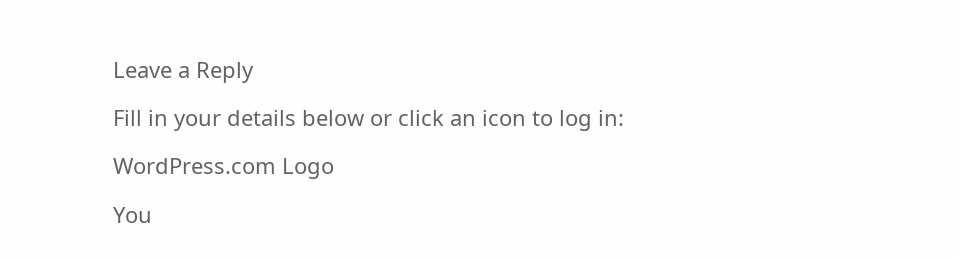Leave a Reply

Fill in your details below or click an icon to log in:

WordPress.com Logo

You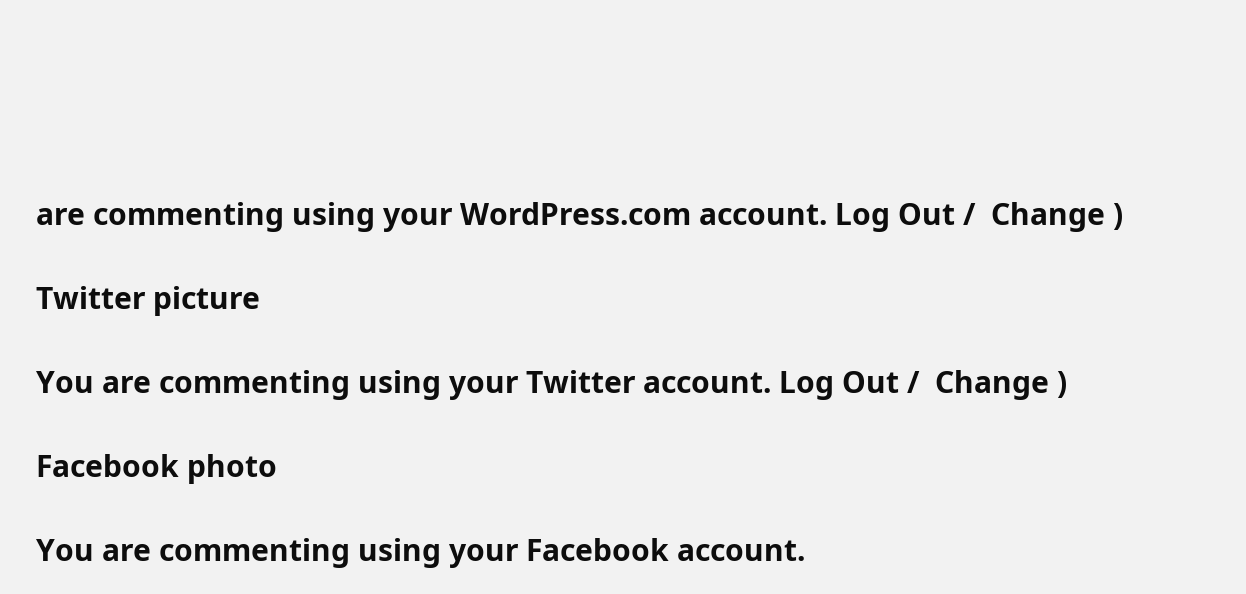are commenting using your WordPress.com account. Log Out /  Change )

Twitter picture

You are commenting using your Twitter account. Log Out /  Change )

Facebook photo

You are commenting using your Facebook account.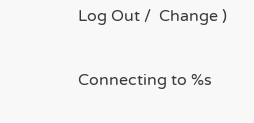Log Out /  Change )

Connecting to %s